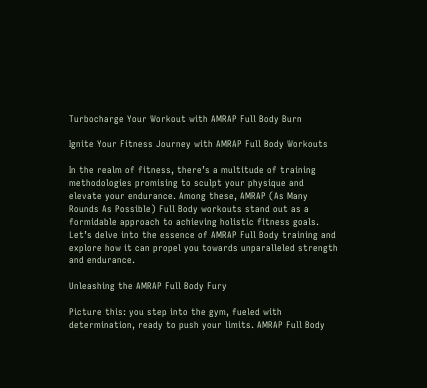Turbocharge Your Workout with AMRAP Full Body Burn

Ignite Your Fitness Journey with AMRAP Full Body Workouts

In the realm of fitness, there’s a multitude of training methodologies promising to sculpt your physique and elevate your endurance. Among these, AMRAP (As Many Rounds As Possible) Full Body workouts stand out as a formidable approach to achieving holistic fitness goals. Let’s delve into the essence of AMRAP Full Body training and explore how it can propel you towards unparalleled strength and endurance.

Unleashing the AMRAP Full Body Fury

Picture this: you step into the gym, fueled with determination, ready to push your limits. AMRAP Full Body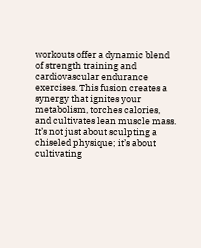workouts offer a dynamic blend of strength training and cardiovascular endurance exercises. This fusion creates a synergy that ignites your metabolism, torches calories, and cultivates lean muscle mass. It’s not just about sculpting a chiseled physique; it’s about cultivating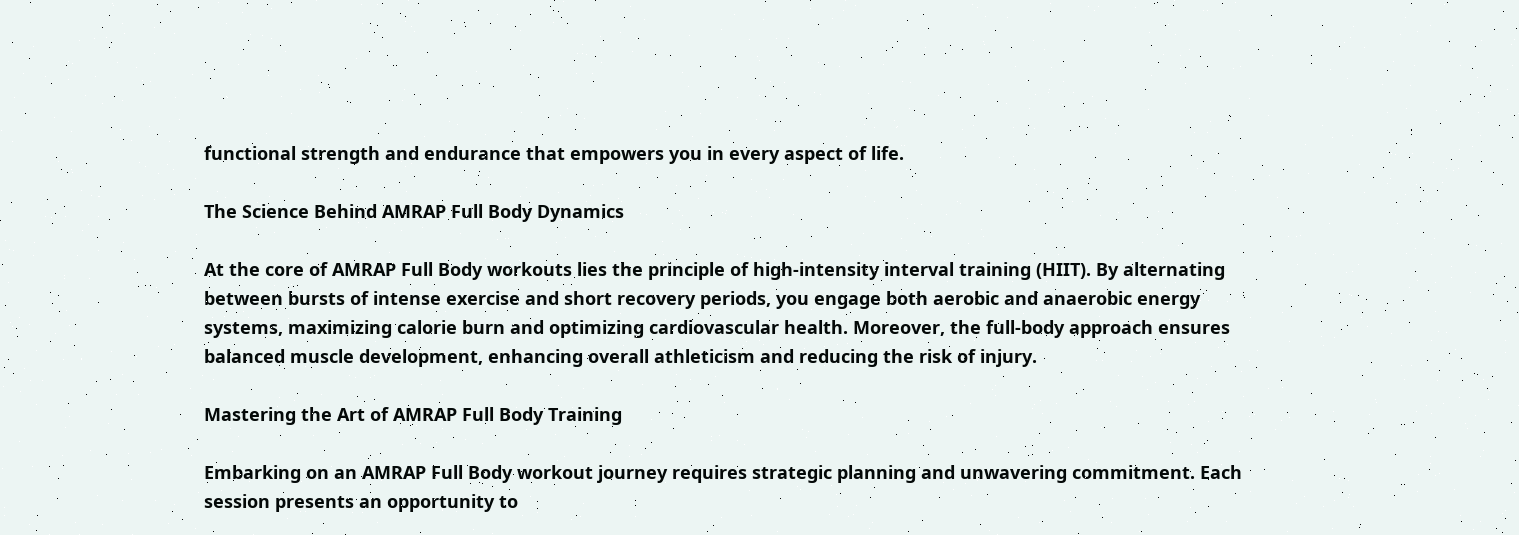functional strength and endurance that empowers you in every aspect of life.

The Science Behind AMRAP Full Body Dynamics

At the core of AMRAP Full Body workouts lies the principle of high-intensity interval training (HIIT). By alternating between bursts of intense exercise and short recovery periods, you engage both aerobic and anaerobic energy systems, maximizing calorie burn and optimizing cardiovascular health. Moreover, the full-body approach ensures balanced muscle development, enhancing overall athleticism and reducing the risk of injury.

Mastering the Art of AMRAP Full Body Training

Embarking on an AMRAP Full Body workout journey requires strategic planning and unwavering commitment. Each session presents an opportunity to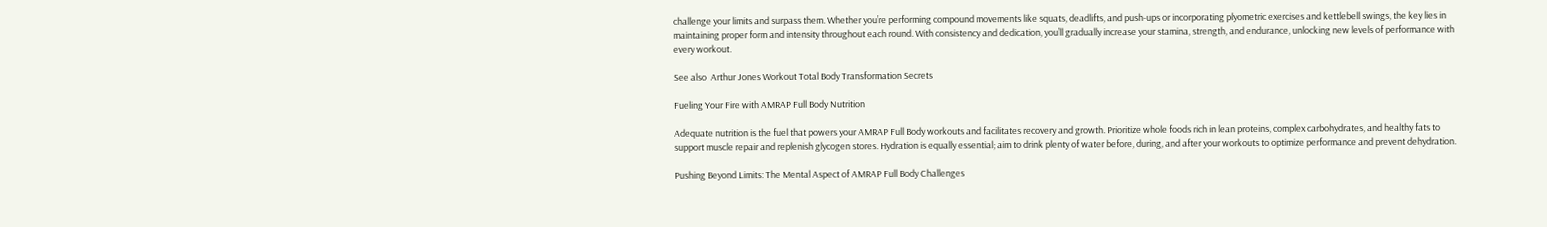challenge your limits and surpass them. Whether you’re performing compound movements like squats, deadlifts, and push-ups or incorporating plyometric exercises and kettlebell swings, the key lies in maintaining proper form and intensity throughout each round. With consistency and dedication, you’ll gradually increase your stamina, strength, and endurance, unlocking new levels of performance with every workout.

See also  Arthur Jones Workout Total Body Transformation Secrets

Fueling Your Fire with AMRAP Full Body Nutrition

Adequate nutrition is the fuel that powers your AMRAP Full Body workouts and facilitates recovery and growth. Prioritize whole foods rich in lean proteins, complex carbohydrates, and healthy fats to support muscle repair and replenish glycogen stores. Hydration is equally essential; aim to drink plenty of water before, during, and after your workouts to optimize performance and prevent dehydration.

Pushing Beyond Limits: The Mental Aspect of AMRAP Full Body Challenges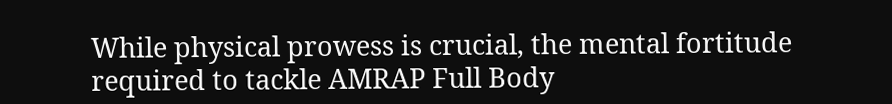While physical prowess is crucial, the mental fortitude required to tackle AMRAP Full Body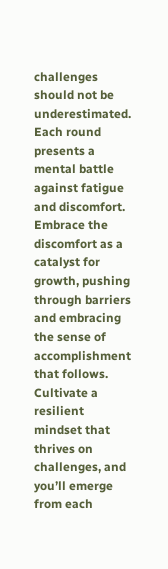challenges should not be underestimated. Each round presents a mental battle against fatigue and discomfort. Embrace the discomfort as a catalyst for growth, pushing through barriers and embracing the sense of accomplishment that follows. Cultivate a resilient mindset that thrives on challenges, and you’ll emerge from each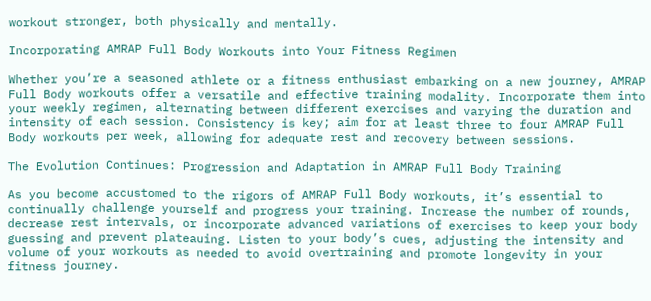workout stronger, both physically and mentally.

Incorporating AMRAP Full Body Workouts into Your Fitness Regimen

Whether you’re a seasoned athlete or a fitness enthusiast embarking on a new journey, AMRAP Full Body workouts offer a versatile and effective training modality. Incorporate them into your weekly regimen, alternating between different exercises and varying the duration and intensity of each session. Consistency is key; aim for at least three to four AMRAP Full Body workouts per week, allowing for adequate rest and recovery between sessions.

The Evolution Continues: Progression and Adaptation in AMRAP Full Body Training

As you become accustomed to the rigors of AMRAP Full Body workouts, it’s essential to continually challenge yourself and progress your training. Increase the number of rounds, decrease rest intervals, or incorporate advanced variations of exercises to keep your body guessing and prevent plateauing. Listen to your body’s cues, adjusting the intensity and volume of your workouts as needed to avoid overtraining and promote longevity in your fitness journey.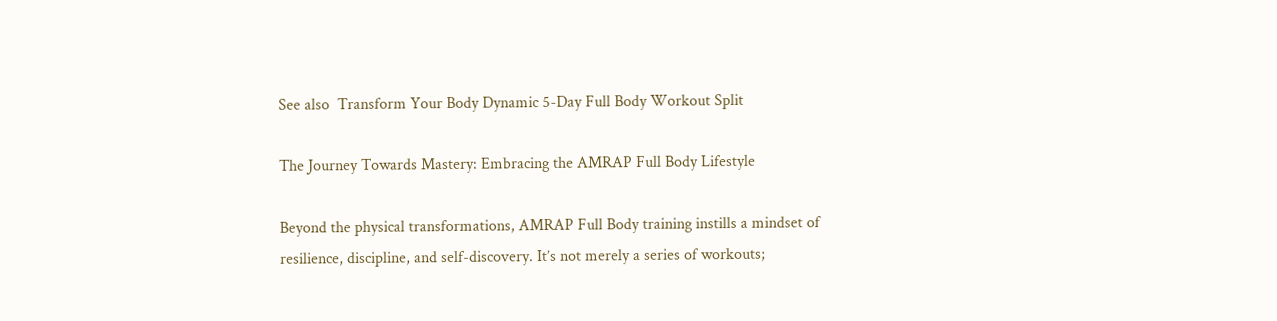See also  Transform Your Body Dynamic 5-Day Full Body Workout Split

The Journey Towards Mastery: Embracing the AMRAP Full Body Lifestyle

Beyond the physical transformations, AMRAP Full Body training instills a mindset of resilience, discipline, and self-discovery. It’s not merely a series of workouts;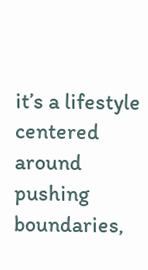it’s a lifestyle centered around pushing boundaries,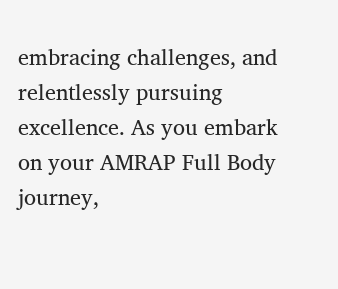embracing challenges, and relentlessly pursuing excellence. As you embark on your AMRAP Full Body journey,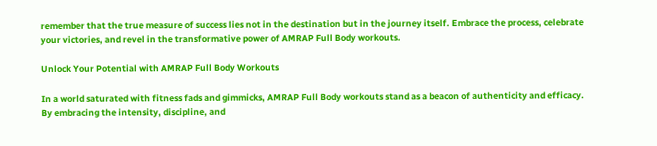remember that the true measure of success lies not in the destination but in the journey itself. Embrace the process, celebrate your victories, and revel in the transformative power of AMRAP Full Body workouts.

Unlock Your Potential with AMRAP Full Body Workouts

In a world saturated with fitness fads and gimmicks, AMRAP Full Body workouts stand as a beacon of authenticity and efficacy. By embracing the intensity, discipline, and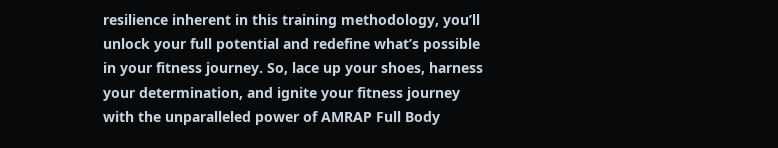resilience inherent in this training methodology, you’ll unlock your full potential and redefine what’s possible in your fitness journey. So, lace up your shoes, harness your determination, and ignite your fitness journey with the unparalleled power of AMRAP Full Body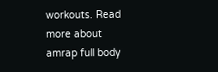workouts. Read more about amrap full body